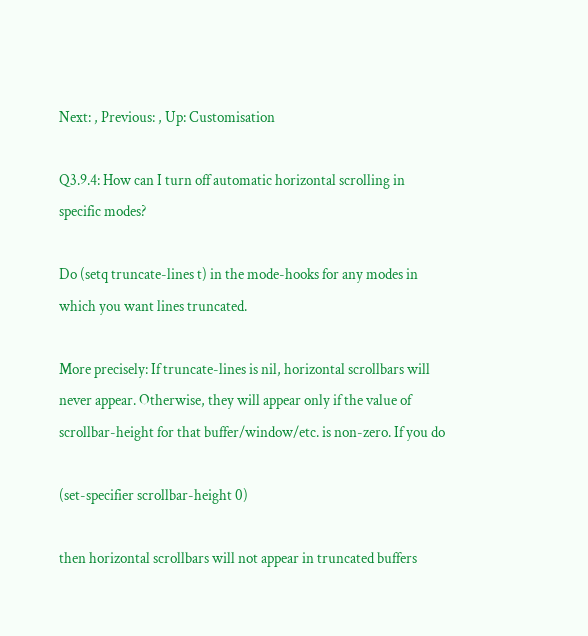Next: , Previous: , Up: Customisation

Q3.9.4: How can I turn off automatic horizontal scrolling in specific modes?

Do (setq truncate-lines t) in the mode-hooks for any modes in which you want lines truncated.

More precisely: If truncate-lines is nil, horizontal scrollbars will never appear. Otherwise, they will appear only if the value of scrollbar-height for that buffer/window/etc. is non-zero. If you do

(set-specifier scrollbar-height 0)

then horizontal scrollbars will not appear in truncated buffers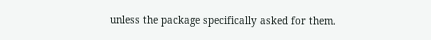unless the package specifically asked for them.